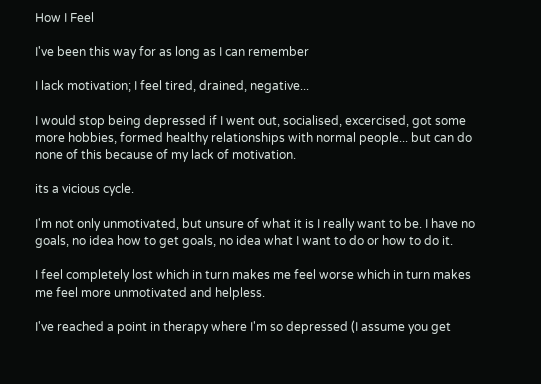How I Feel

I've been this way for as long as I can remember

I lack motivation; I feel tired, drained, negative...

I would stop being depressed if I went out, socialised, excercised, got some more hobbies, formed healthy relationships with normal people... but can do none of this because of my lack of motivation.

its a vicious cycle.

I'm not only unmotivated, but unsure of what it is I really want to be. I have no goals, no idea how to get goals, no idea what I want to do or how to do it.

I feel completely lost which in turn makes me feel worse which in turn makes me feel more unmotivated and helpless.

I've reached a point in therapy where I'm so depressed (I assume you get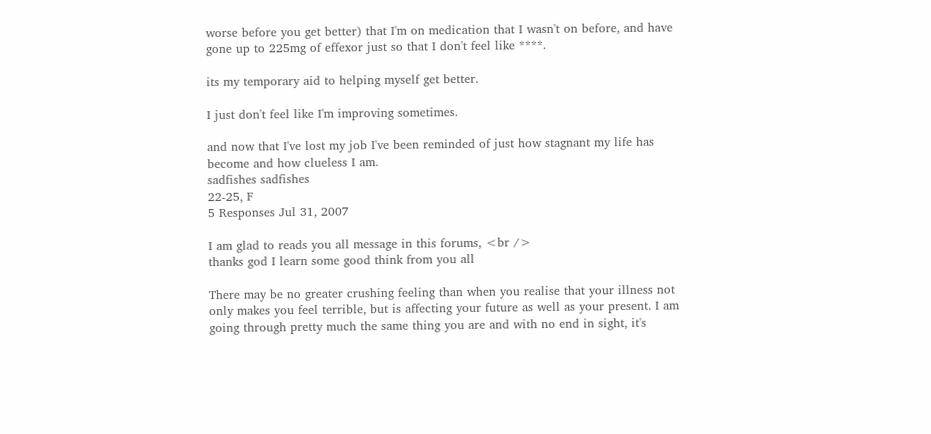worse before you get better) that I'm on medication that I wasn't on before, and have gone up to 225mg of effexor just so that I don't feel like ****.

its my temporary aid to helping myself get better.

I just don't feel like I'm improving sometimes.

and now that I've lost my job I've been reminded of just how stagnant my life has become and how clueless I am.
sadfishes sadfishes
22-25, F
5 Responses Jul 31, 2007

I am glad to reads you all message in this forums, <br />
thanks god I learn some good think from you all

There may be no greater crushing feeling than when you realise that your illness not only makes you feel terrible, but is affecting your future as well as your present. I am going through pretty much the same thing you are and with no end in sight, it's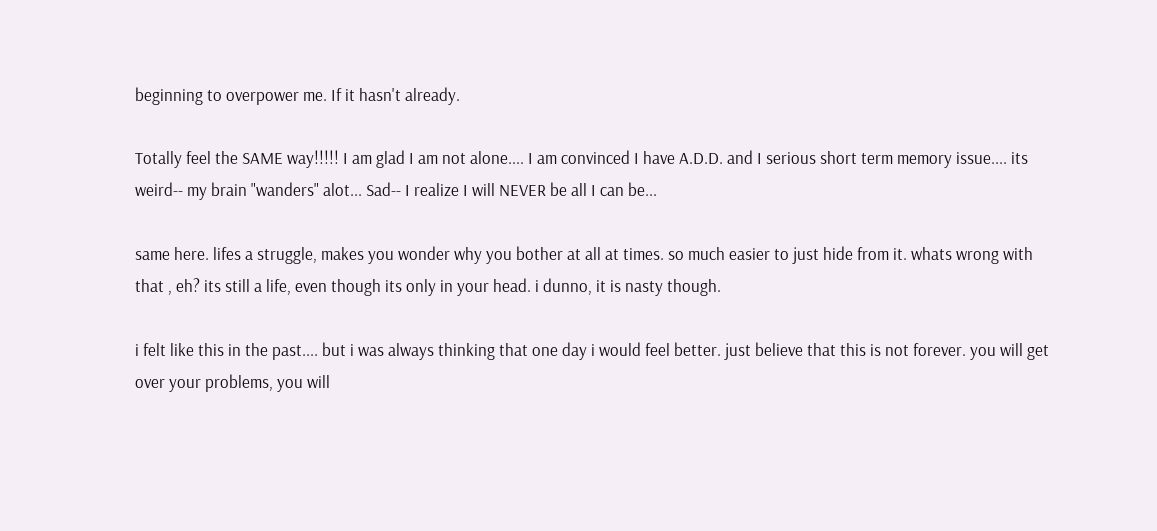beginning to overpower me. If it hasn't already.

Totally feel the SAME way!!!!! I am glad I am not alone.... I am convinced I have A.D.D. and I serious short term memory issue.... its weird-- my brain "wanders" alot... Sad-- I realize I will NEVER be all I can be...

same here. lifes a struggle, makes you wonder why you bother at all at times. so much easier to just hide from it. whats wrong with that , eh? its still a life, even though its only in your head. i dunno, it is nasty though.

i felt like this in the past.... but i was always thinking that one day i would feel better. just believe that this is not forever. you will get over your problems, you will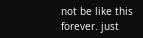not be like this forever. just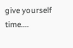give yourself time....